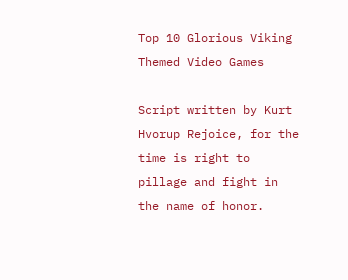Top 10 Glorious Viking Themed Video Games

Script written by Kurt Hvorup Rejoice, for the time is right to pillage and fight in the name of honor.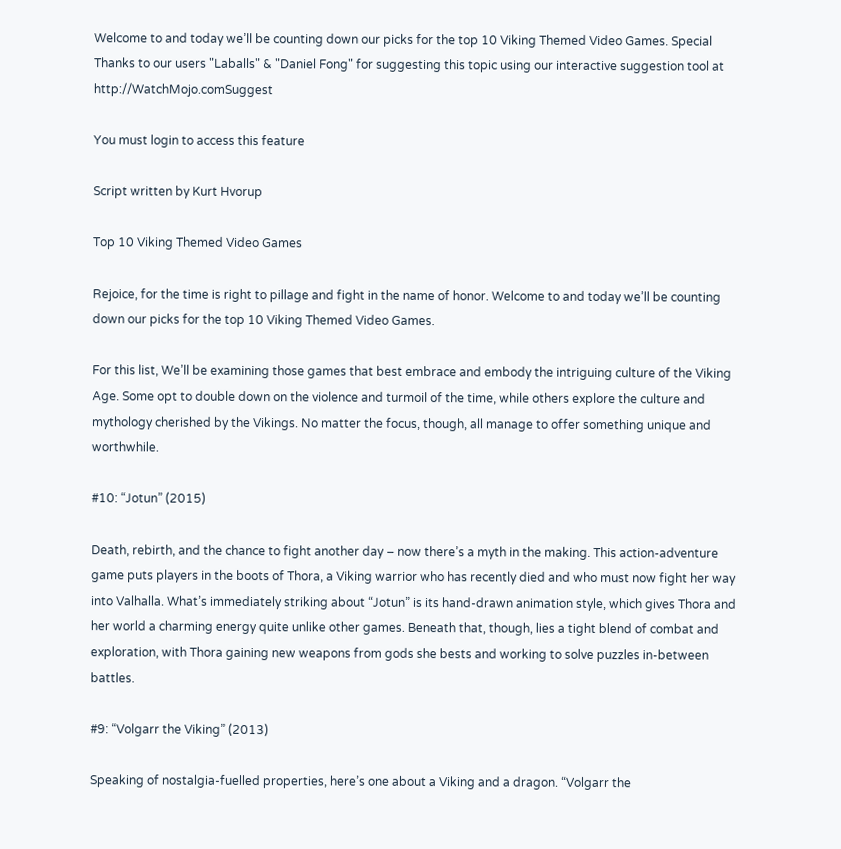Welcome to and today we’ll be counting down our picks for the top 10 Viking Themed Video Games. Special Thanks to our users "Laballs" & "Daniel Fong" for suggesting this topic using our interactive suggestion tool at http://WatchMojo.comSuggest

You must login to access this feature

Script written by Kurt Hvorup

Top 10 Viking Themed Video Games

Rejoice, for the time is right to pillage and fight in the name of honor. Welcome to and today we’ll be counting down our picks for the top 10 Viking Themed Video Games.

For this list, We’ll be examining those games that best embrace and embody the intriguing culture of the Viking Age. Some opt to double down on the violence and turmoil of the time, while others explore the culture and mythology cherished by the Vikings. No matter the focus, though, all manage to offer something unique and worthwhile.

#10: “Jotun” (2015)

Death, rebirth, and the chance to fight another day – now there’s a myth in the making. This action-adventure game puts players in the boots of Thora, a Viking warrior who has recently died and who must now fight her way into Valhalla. What’s immediately striking about “Jotun” is its hand-drawn animation style, which gives Thora and her world a charming energy quite unlike other games. Beneath that, though, lies a tight blend of combat and exploration, with Thora gaining new weapons from gods she bests and working to solve puzzles in-between battles.

#9: “Volgarr the Viking” (2013)

Speaking of nostalgia-fuelled properties, here’s one about a Viking and a dragon. “Volgarr the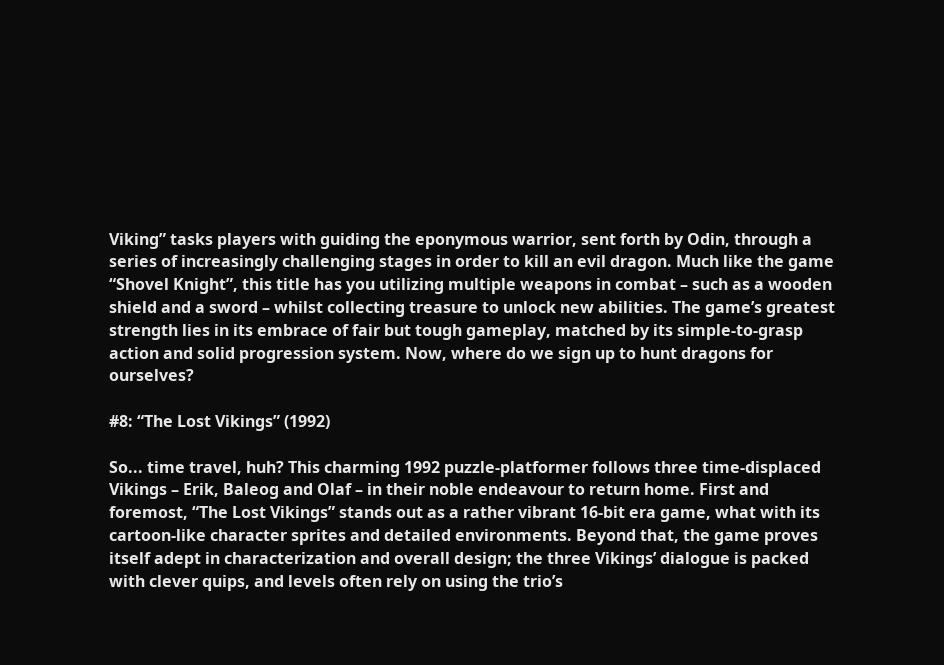Viking” tasks players with guiding the eponymous warrior, sent forth by Odin, through a series of increasingly challenging stages in order to kill an evil dragon. Much like the game “Shovel Knight”, this title has you utilizing multiple weapons in combat – such as a wooden shield and a sword – whilst collecting treasure to unlock new abilities. The game’s greatest strength lies in its embrace of fair but tough gameplay, matched by its simple-to-grasp action and solid progression system. Now, where do we sign up to hunt dragons for ourselves?

#8: “The Lost Vikings” (1992)

So... time travel, huh? This charming 1992 puzzle-platformer follows three time-displaced Vikings – Erik, Baleog and Olaf – in their noble endeavour to return home. First and foremost, “The Lost Vikings” stands out as a rather vibrant 16-bit era game, what with its cartoon-like character sprites and detailed environments. Beyond that, the game proves itself adept in characterization and overall design; the three Vikings’ dialogue is packed with clever quips, and levels often rely on using the trio’s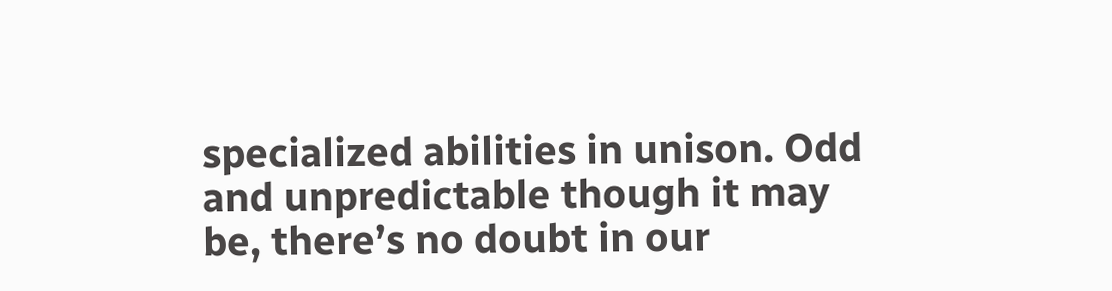specialized abilities in unison. Odd and unpredictable though it may be, there’s no doubt in our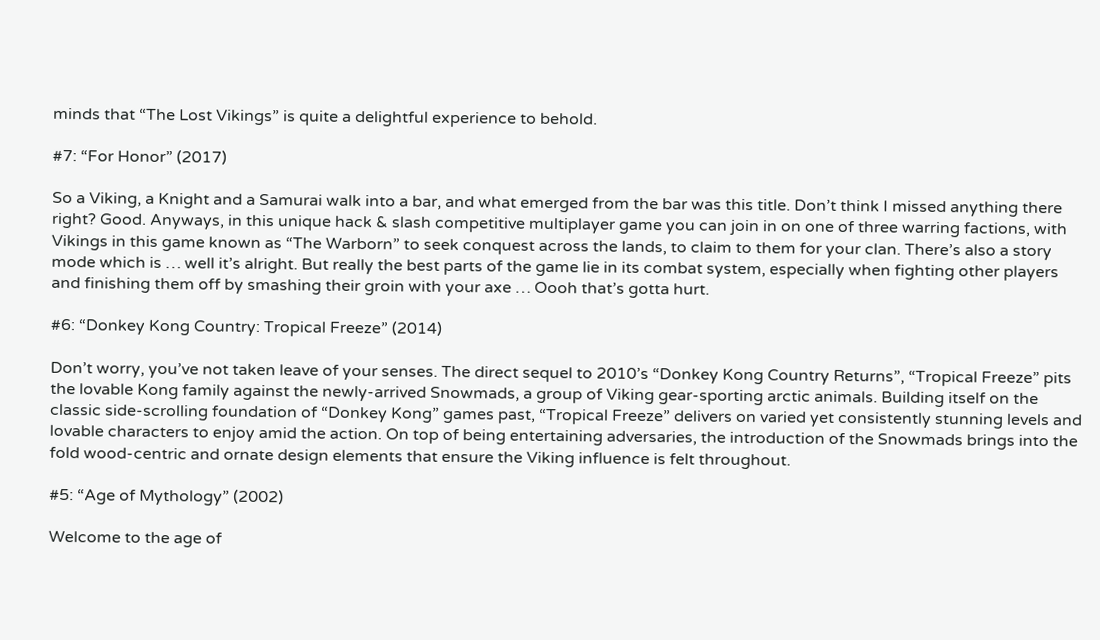minds that “The Lost Vikings” is quite a delightful experience to behold.

#7: “For Honor” (2017)

So a Viking, a Knight and a Samurai walk into a bar, and what emerged from the bar was this title. Don’t think I missed anything there right? Good. Anyways, in this unique hack & slash competitive multiplayer game you can join in on one of three warring factions, with Vikings in this game known as “The Warborn” to seek conquest across the lands, to claim to them for your clan. There’s also a story mode which is … well it’s alright. But really the best parts of the game lie in its combat system, especially when fighting other players and finishing them off by smashing their groin with your axe … Oooh that’s gotta hurt.

#6: “Donkey Kong Country: Tropical Freeze” (2014)

Don’t worry, you’ve not taken leave of your senses. The direct sequel to 2010’s “Donkey Kong Country Returns”, “Tropical Freeze” pits the lovable Kong family against the newly-arrived Snowmads, a group of Viking gear-sporting arctic animals. Building itself on the classic side-scrolling foundation of “Donkey Kong” games past, “Tropical Freeze” delivers on varied yet consistently stunning levels and lovable characters to enjoy amid the action. On top of being entertaining adversaries, the introduction of the Snowmads brings into the fold wood-centric and ornate design elements that ensure the Viking influence is felt throughout.

#5: “Age of Mythology” (2002)

Welcome to the age of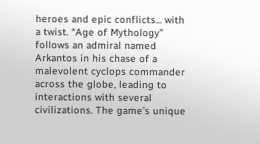heroes and epic conflicts... with a twist. “Age of Mythology” follows an admiral named Arkantos in his chase of a malevolent cyclops commander across the globe, leading to interactions with several civilizations. The game’s unique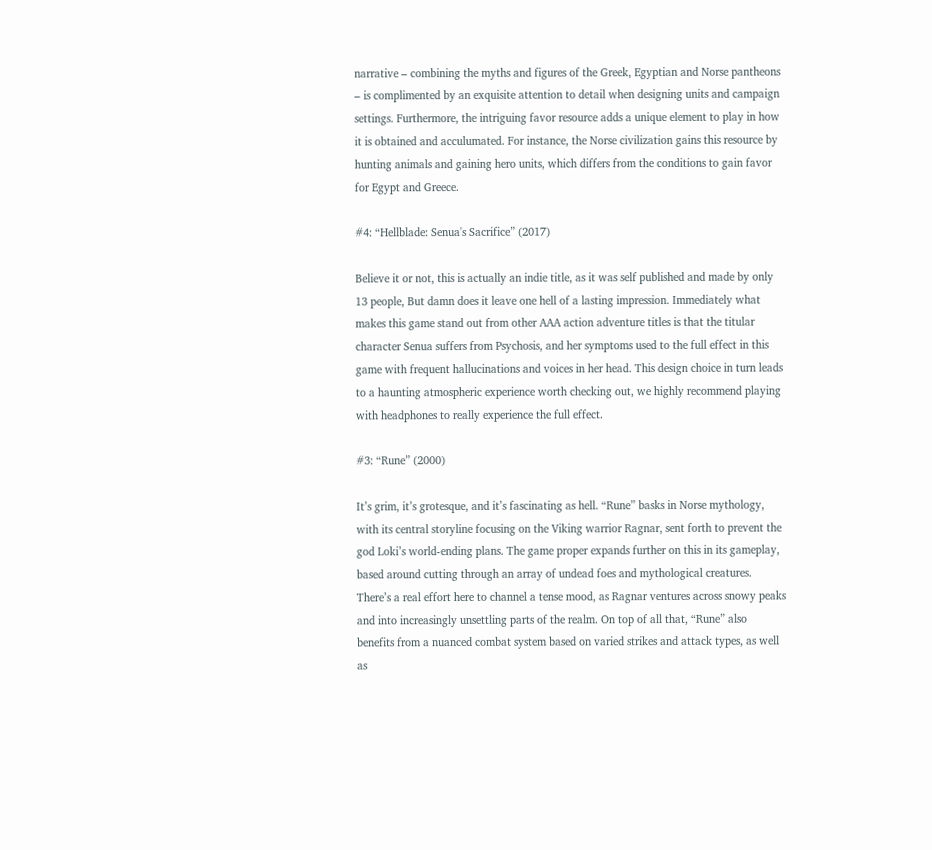narrative – combining the myths and figures of the Greek, Egyptian and Norse pantheons – is complimented by an exquisite attention to detail when designing units and campaign settings. Furthermore, the intriguing favor resource adds a unique element to play in how it is obtained and acculumated. For instance, the Norse civilization gains this resource by hunting animals and gaining hero units, which differs from the conditions to gain favor for Egypt and Greece.

#4: “Hellblade: Senua's Sacrifice” (2017)

Believe it or not, this is actually an indie title, as it was self published and made by only 13 people, But damn does it leave one hell of a lasting impression. Immediately what makes this game stand out from other AAA action adventure titles is that the titular character Senua suffers from Psychosis, and her symptoms used to the full effect in this game with frequent hallucinations and voices in her head. This design choice in turn leads to a haunting atmospheric experience worth checking out, we highly recommend playing with headphones to really experience the full effect.

#3: “Rune” (2000)

It’s grim, it’s grotesque, and it’s fascinating as hell. “Rune” basks in Norse mythology, with its central storyline focusing on the Viking warrior Ragnar, sent forth to prevent the god Loki’s world-ending plans. The game proper expands further on this in its gameplay, based around cutting through an array of undead foes and mythological creatures. There’s a real effort here to channel a tense mood, as Ragnar ventures across snowy peaks and into increasingly unsettling parts of the realm. On top of all that, “Rune” also benefits from a nuanced combat system based on varied strikes and attack types, as well as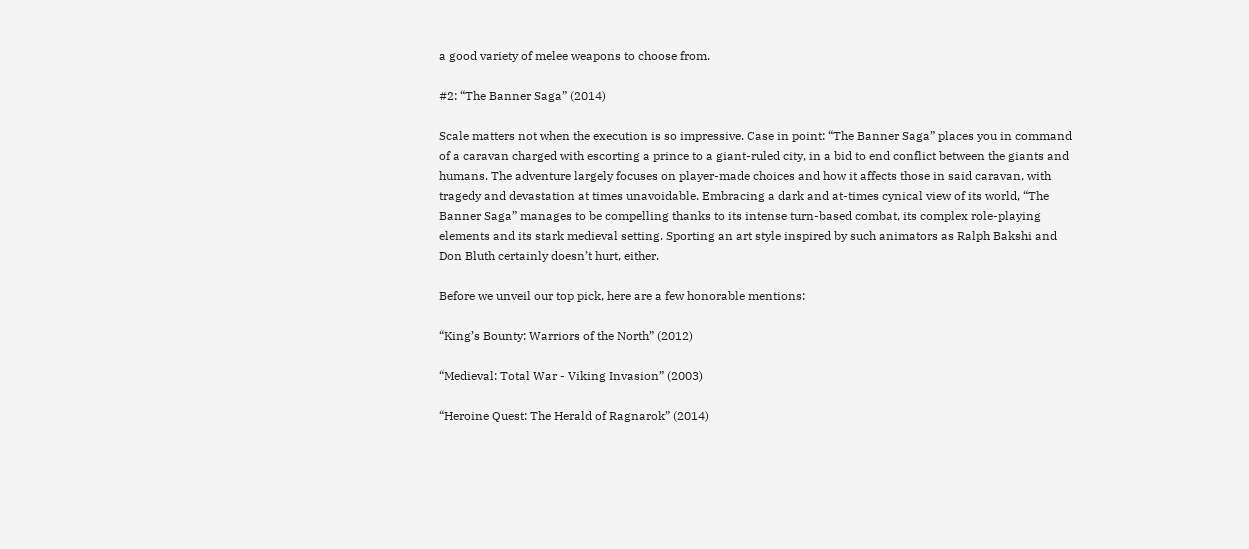a good variety of melee weapons to choose from.

#2: “The Banner Saga” (2014)

Scale matters not when the execution is so impressive. Case in point: “The Banner Saga” places you in command of a caravan charged with escorting a prince to a giant-ruled city, in a bid to end conflict between the giants and humans. The adventure largely focuses on player-made choices and how it affects those in said caravan, with tragedy and devastation at times unavoidable. Embracing a dark and at-times cynical view of its world, “The Banner Saga” manages to be compelling thanks to its intense turn-based combat, its complex role-playing elements and its stark medieval setting. Sporting an art style inspired by such animators as Ralph Bakshi and Don Bluth certainly doesn’t hurt, either.

Before we unveil our top pick, here are a few honorable mentions:

“King’s Bounty: Warriors of the North” (2012)

“Medieval: Total War - Viking Invasion” (2003)

“Heroine Quest: The Herald of Ragnarok” (2014)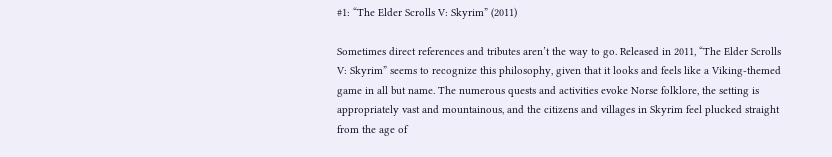#1: “The Elder Scrolls V: Skyrim” (2011)

Sometimes direct references and tributes aren’t the way to go. Released in 2011, “The Elder Scrolls V: Skyrim” seems to recognize this philosophy, given that it looks and feels like a Viking-themed game in all but name. The numerous quests and activities evoke Norse folklore, the setting is appropriately vast and mountainous, and the citizens and villages in Skyrim feel plucked straight from the age of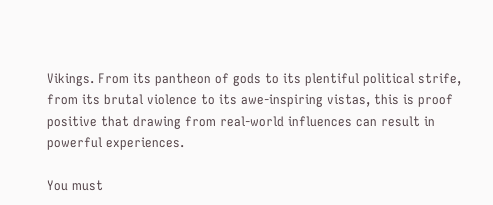Vikings. From its pantheon of gods to its plentiful political strife, from its brutal violence to its awe-inspiring vistas, this is proof positive that drawing from real-world influences can result in powerful experiences.

You must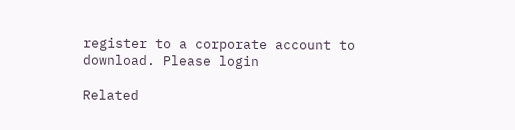register to a corporate account to download. Please login

Related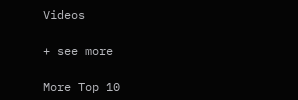Videos

+ see more

More Top 10